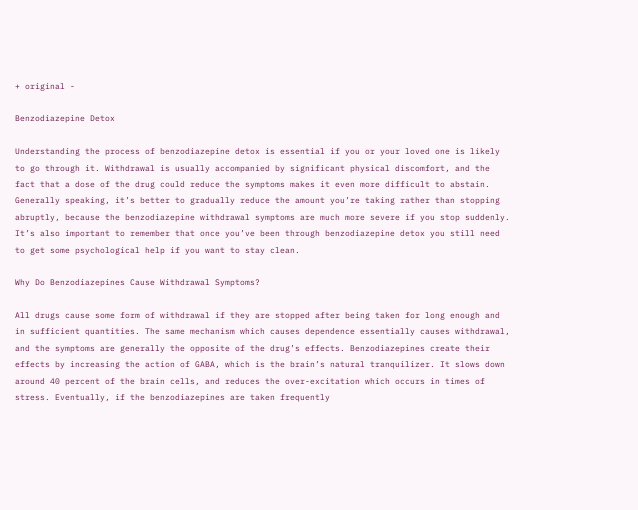+ original -

Benzodiazepine Detox

Understanding the process of benzodiazepine detox is essential if you or your loved one is likely to go through it. Withdrawal is usually accompanied by significant physical discomfort, and the fact that a dose of the drug could reduce the symptoms makes it even more difficult to abstain. Generally speaking, it’s better to gradually reduce the amount you’re taking rather than stopping abruptly, because the benzodiazepine withdrawal symptoms are much more severe if you stop suddenly. It’s also important to remember that once you’ve been through benzodiazepine detox you still need to get some psychological help if you want to stay clean.

Why Do Benzodiazepines Cause Withdrawal Symptoms?

All drugs cause some form of withdrawal if they are stopped after being taken for long enough and in sufficient quantities. The same mechanism which causes dependence essentially causes withdrawal, and the symptoms are generally the opposite of the drug’s effects. Benzodiazepines create their effects by increasing the action of GABA, which is the brain’s natural tranquilizer. It slows down around 40 percent of the brain cells, and reduces the over-excitation which occurs in times of stress. Eventually, if the benzodiazepines are taken frequently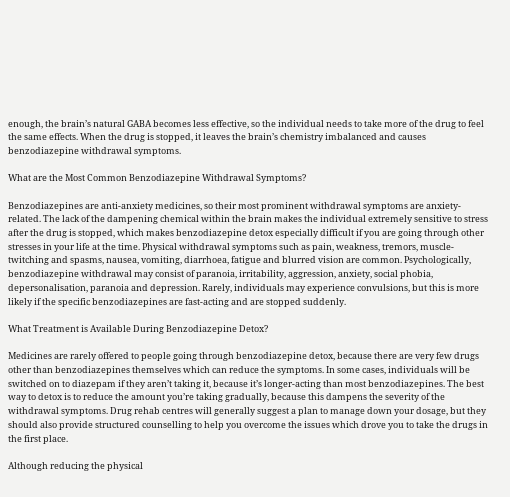enough, the brain’s natural GABA becomes less effective, so the individual needs to take more of the drug to feel the same effects. When the drug is stopped, it leaves the brain’s chemistry imbalanced and causes benzodiazepine withdrawal symptoms.

What are the Most Common Benzodiazepine Withdrawal Symptoms?

Benzodiazepines are anti-anxiety medicines, so their most prominent withdrawal symptoms are anxiety-related. The lack of the dampening chemical within the brain makes the individual extremely sensitive to stress after the drug is stopped, which makes benzodiazepine detox especially difficult if you are going through other stresses in your life at the time. Physical withdrawal symptoms such as pain, weakness, tremors, muscle-twitching and spasms, nausea, vomiting, diarrhoea, fatigue and blurred vision are common. Psychologically, benzodiazepine withdrawal may consist of paranoia, irritability, aggression, anxiety, social phobia, depersonalisation, paranoia and depression. Rarely, individuals may experience convulsions, but this is more likely if the specific benzodiazepines are fast-acting and are stopped suddenly.

What Treatment is Available During Benzodiazepine Detox?

Medicines are rarely offered to people going through benzodiazepine detox, because there are very few drugs other than benzodiazepines themselves which can reduce the symptoms. In some cases, individuals will be switched on to diazepam if they aren’t taking it, because it’s longer-acting than most benzodiazepines. The best way to detox is to reduce the amount you’re taking gradually, because this dampens the severity of the withdrawal symptoms. Drug rehab centres will generally suggest a plan to manage down your dosage, but they should also provide structured counselling to help you overcome the issues which drove you to take the drugs in the first place.

Although reducing the physical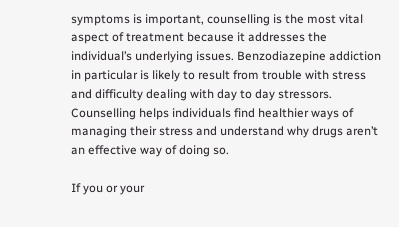symptoms is important, counselling is the most vital aspect of treatment because it addresses the individual’s underlying issues. Benzodiazepine addiction in particular is likely to result from trouble with stress and difficulty dealing with day to day stressors. Counselling helps individuals find healthier ways of managing their stress and understand why drugs aren’t an effective way of doing so.

If you or your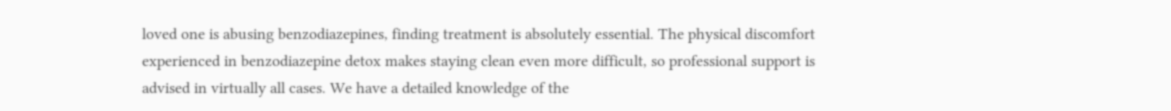loved one is abusing benzodiazepines, finding treatment is absolutely essential. The physical discomfort experienced in benzodiazepine detox makes staying clean even more difficult, so professional support is advised in virtually all cases. We have a detailed knowledge of the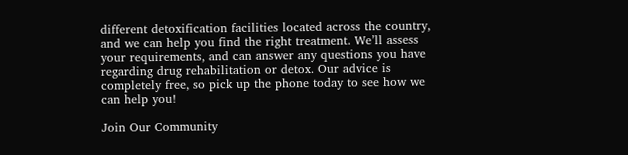different detoxification facilities located across the country, and we can help you find the right treatment. We’ll assess your requirements, and can answer any questions you have regarding drug rehabilitation or detox. Our advice is completely free, so pick up the phone today to see how we can help you!

Join Our Community